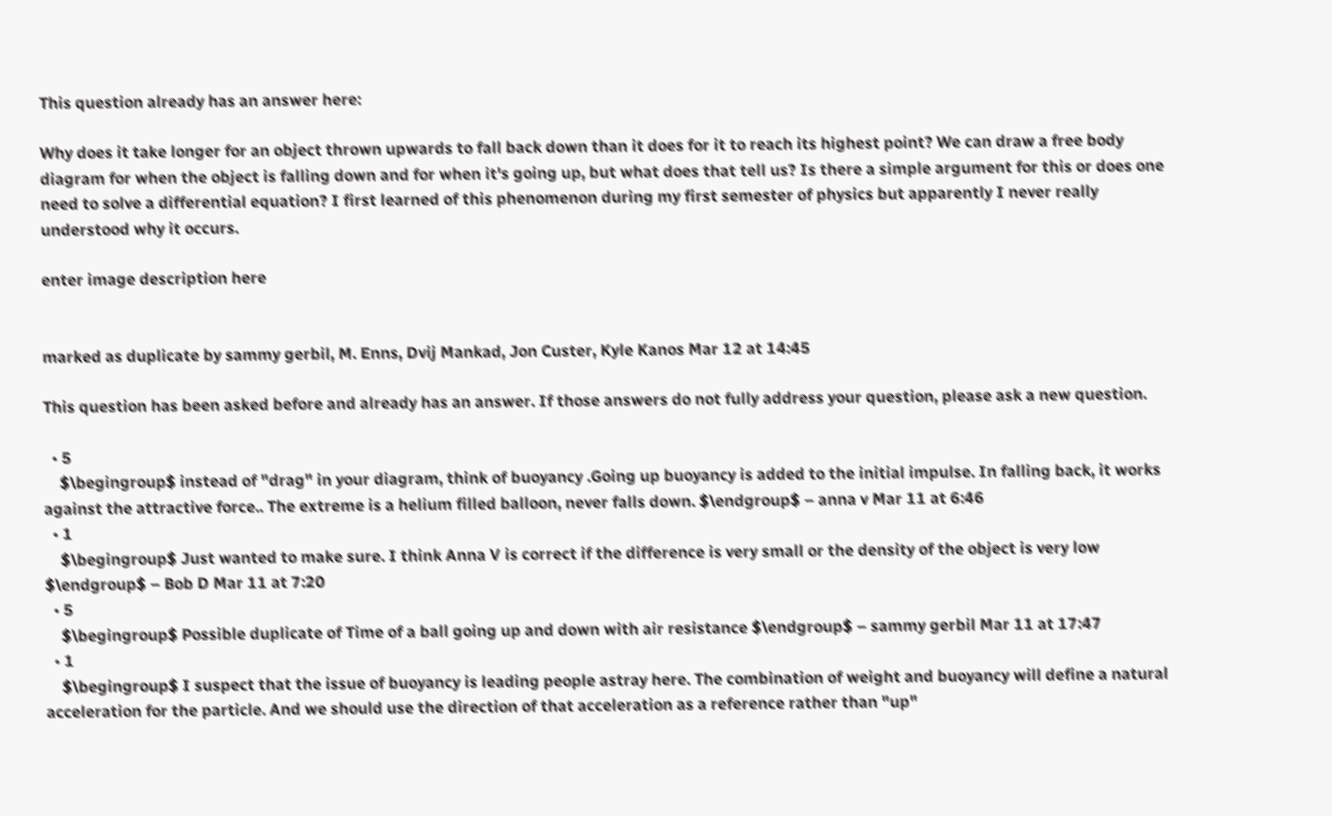This question already has an answer here:

Why does it take longer for an object thrown upwards to fall back down than it does for it to reach its highest point? We can draw a free body diagram for when the object is falling down and for when it's going up, but what does that tell us? Is there a simple argument for this or does one need to solve a differential equation? I first learned of this phenomenon during my first semester of physics but apparently I never really understood why it occurs.

enter image description here


marked as duplicate by sammy gerbil, M. Enns, Dvij Mankad, Jon Custer, Kyle Kanos Mar 12 at 14:45

This question has been asked before and already has an answer. If those answers do not fully address your question, please ask a new question.

  • 5
    $\begingroup$ instead of "drag" in your diagram, think of buoyancy .Going up buoyancy is added to the initial impulse. In falling back, it works against the attractive force.. The extreme is a helium filled balloon, never falls down. $\endgroup$ – anna v Mar 11 at 6:46
  • 1
    $\begingroup$ Just wanted to make sure. I think Anna V is correct if the difference is very small or the density of the object is very low $\endgroup$ – Bob D Mar 11 at 7:20
  • 5
    $\begingroup$ Possible duplicate of Time of a ball going up and down with air resistance $\endgroup$ – sammy gerbil Mar 11 at 17:47
  • 1
    $\begingroup$ I suspect that the issue of buoyancy is leading people astray here. The combination of weight and buoyancy will define a natural acceleration for the particle. And we should use the direction of that acceleration as a reference rather than "up"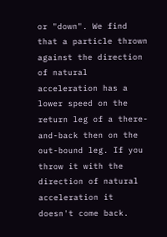or "down". We find that a particle thrown against the direction of natural acceleration has a lower speed on the return leg of a there-and-back then on the out-bound leg. If you throw it with the direction of natural acceleration it doesn't come back.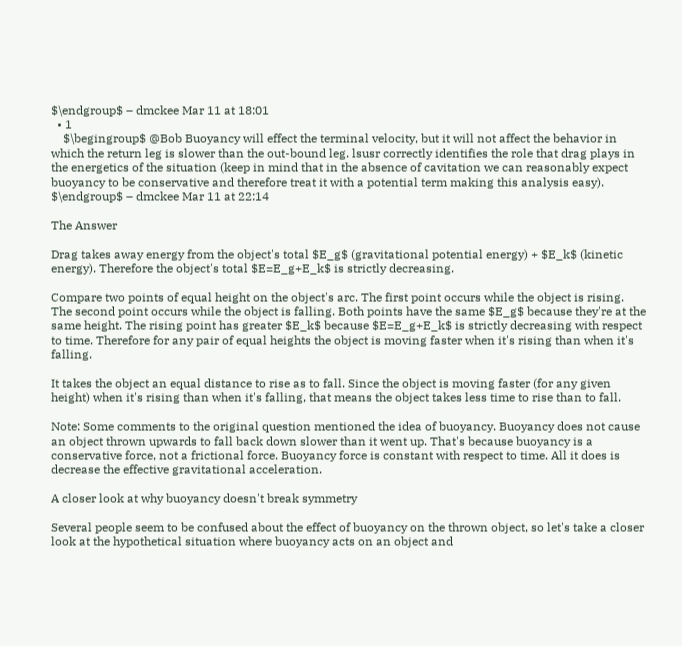$\endgroup$ – dmckee Mar 11 at 18:01
  • 1
    $\begingroup$ @Bob Buoyancy will effect the terminal velocity, but it will not affect the behavior in which the return leg is slower than the out-bound leg. lsusr correctly identifies the role that drag plays in the energetics of the situation (keep in mind that in the absence of cavitation we can reasonably expect buoyancy to be conservative and therefore treat it with a potential term making this analysis easy). $\endgroup$ – dmckee Mar 11 at 22:14

The Answer

Drag takes away energy from the object's total $E_g$ (gravitational potential energy) + $E_k$ (kinetic energy). Therefore the object's total $E=E_g+E_k$ is strictly decreasing.

Compare two points of equal height on the object's arc. The first point occurs while the object is rising. The second point occurs while the object is falling. Both points have the same $E_g$ because they're at the same height. The rising point has greater $E_k$ because $E=E_g+E_k$ is strictly decreasing with respect to time. Therefore for any pair of equal heights the object is moving faster when it's rising than when it's falling.

It takes the object an equal distance to rise as to fall. Since the object is moving faster (for any given height) when it's rising than when it's falling, that means the object takes less time to rise than to fall.

Note: Some comments to the original question mentioned the idea of buoyancy. Buoyancy does not cause an object thrown upwards to fall back down slower than it went up. That's because buoyancy is a conservative force, not a frictional force. Buoyancy force is constant with respect to time. All it does is decrease the effective gravitational acceleration.

A closer look at why buoyancy doesn't break symmetry

Several people seem to be confused about the effect of buoyancy on the thrown object, so let's take a closer look at the hypothetical situation where buoyancy acts on an object and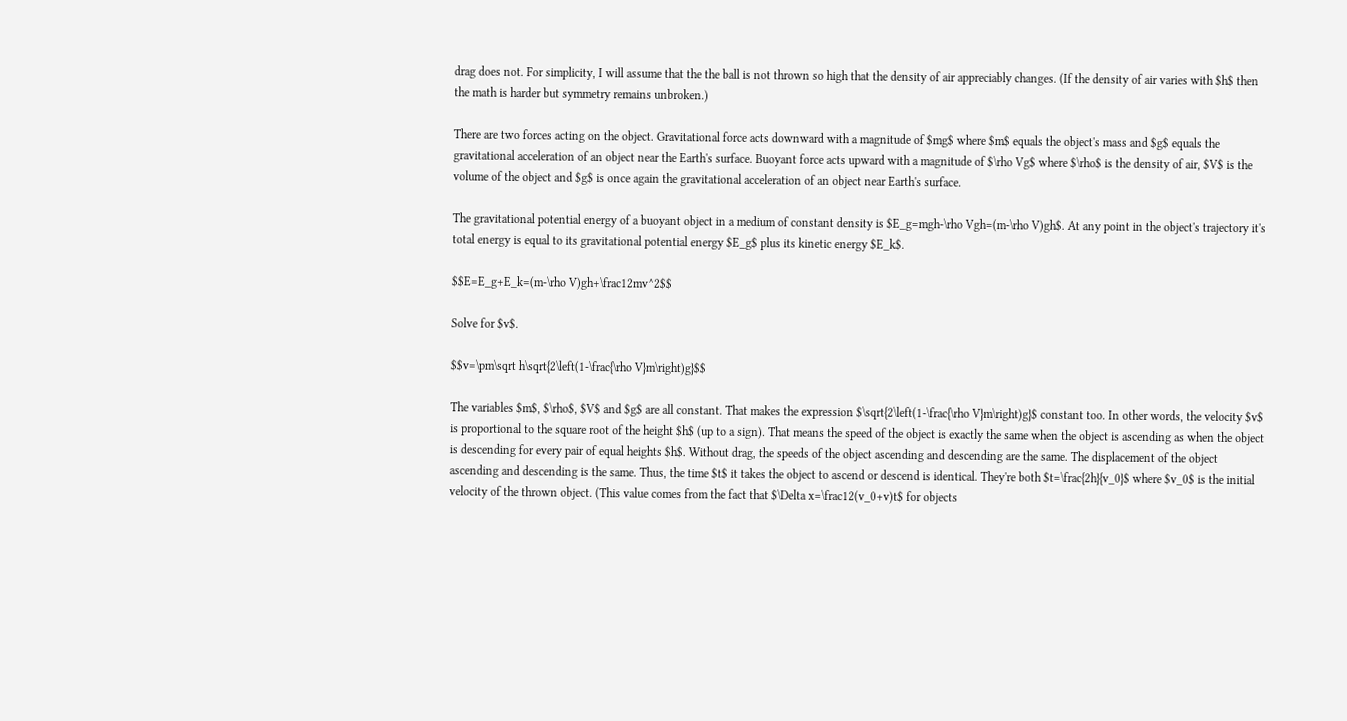drag does not. For simplicity, I will assume that the the ball is not thrown so high that the density of air appreciably changes. (If the density of air varies with $h$ then the math is harder but symmetry remains unbroken.)

There are two forces acting on the object. Gravitational force acts downward with a magnitude of $mg$ where $m$ equals the object's mass and $g$ equals the gravitational acceleration of an object near the Earth's surface. Buoyant force acts upward with a magnitude of $\rho Vg$ where $\rho$ is the density of air, $V$ is the volume of the object and $g$ is once again the gravitational acceleration of an object near Earth's surface.

The gravitational potential energy of a buoyant object in a medium of constant density is $E_g=mgh-\rho Vgh=(m-\rho V)gh$. At any point in the object's trajectory it's total energy is equal to its gravitational potential energy $E_g$ plus its kinetic energy $E_k$.

$$E=E_g+E_k=(m-\rho V)gh+\frac12mv^2$$

Solve for $v$.

$$v=\pm\sqrt h\sqrt{2\left(1-\frac{\rho V}m\right)g}$$

The variables $m$, $\rho$, $V$ and $g$ are all constant. That makes the expression $\sqrt{2\left(1-\frac{\rho V}m\right)g}$ constant too. In other words, the velocity $v$ is proportional to the square root of the height $h$ (up to a sign). That means the speed of the object is exactly the same when the object is ascending as when the object is descending for every pair of equal heights $h$. Without drag, the speeds of the object ascending and descending are the same. The displacement of the object ascending and descending is the same. Thus, the time $t$ it takes the object to ascend or descend is identical. They're both $t=\frac{2h}{v_0}$ where $v_0$ is the initial velocity of the thrown object. (This value comes from the fact that $\Delta x=\frac12(v_0+v)t$ for objects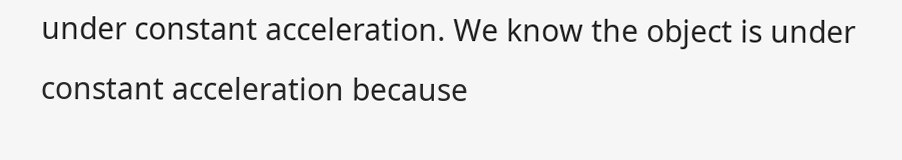under constant acceleration. We know the object is under constant acceleration because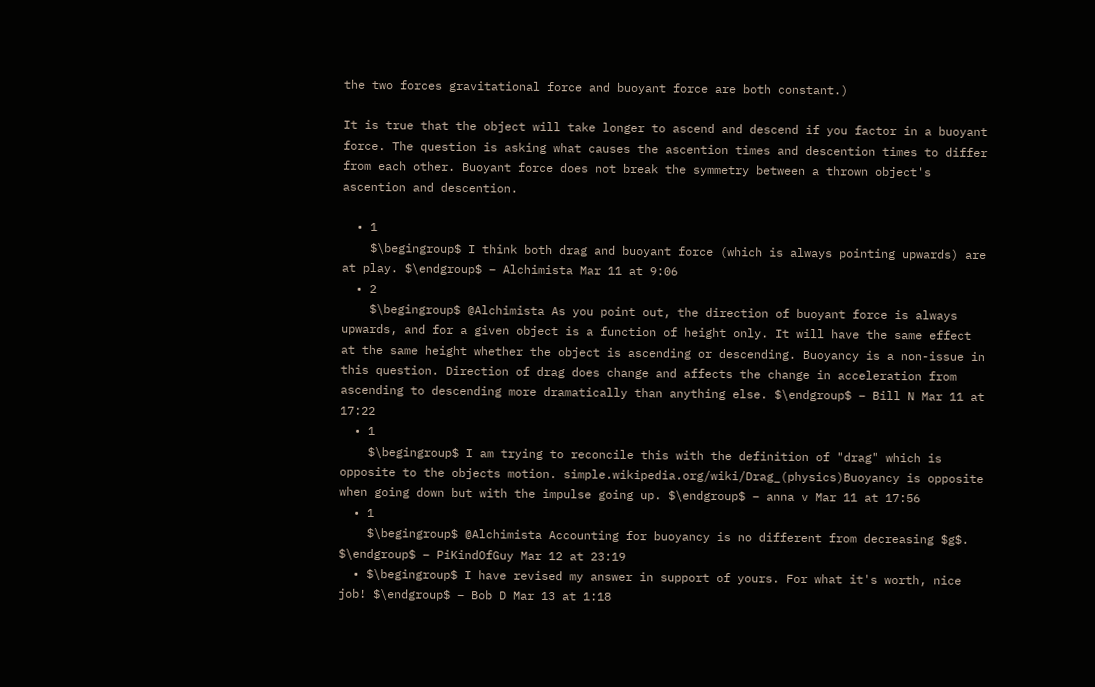the two forces gravitational force and buoyant force are both constant.)

It is true that the object will take longer to ascend and descend if you factor in a buoyant force. The question is asking what causes the ascention times and descention times to differ from each other. Buoyant force does not break the symmetry between a thrown object's ascention and descention.

  • 1
    $\begingroup$ I think both drag and buoyant force (which is always pointing upwards) are at play. $\endgroup$ – Alchimista Mar 11 at 9:06
  • 2
    $\begingroup$ @Alchimista As you point out, the direction of buoyant force is always upwards, and for a given object is a function of height only. It will have the same effect at the same height whether the object is ascending or descending. Buoyancy is a non-issue in this question. Direction of drag does change and affects the change in acceleration from ascending to descending more dramatically than anything else. $\endgroup$ – Bill N Mar 11 at 17:22
  • 1
    $\begingroup$ I am trying to reconcile this with the definition of "drag" which is opposite to the objects motion. simple.wikipedia.org/wiki/Drag_(physics)Buoyancy is opposite when going down but with the impulse going up. $\endgroup$ – anna v Mar 11 at 17:56
  • 1
    $\begingroup$ @Alchimista Accounting for buoyancy is no different from decreasing $g$. $\endgroup$ – PiKindOfGuy Mar 12 at 23:19
  • $\begingroup$ I have revised my answer in support of yours. For what it's worth, nice job! $\endgroup$ – Bob D Mar 13 at 1:18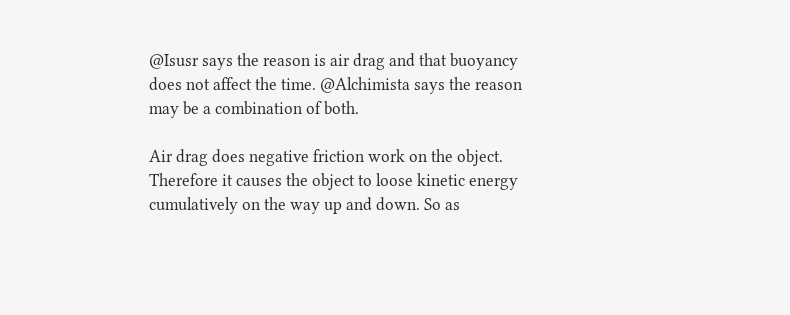@Isusr says the reason is air drag and that buoyancy does not affect the time. @Alchimista says the reason may be a combination of both.

Air drag does negative friction work on the object. Therefore it causes the object to loose kinetic energy cumulatively on the way up and down. So as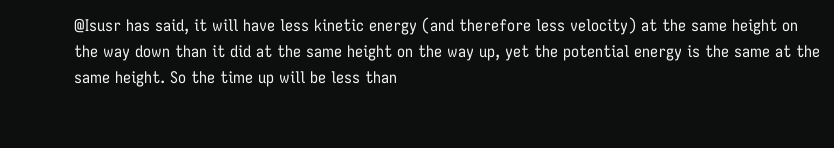@Isusr has said, it will have less kinetic energy (and therefore less velocity) at the same height on the way down than it did at the same height on the way up, yet the potential energy is the same at the same height. So the time up will be less than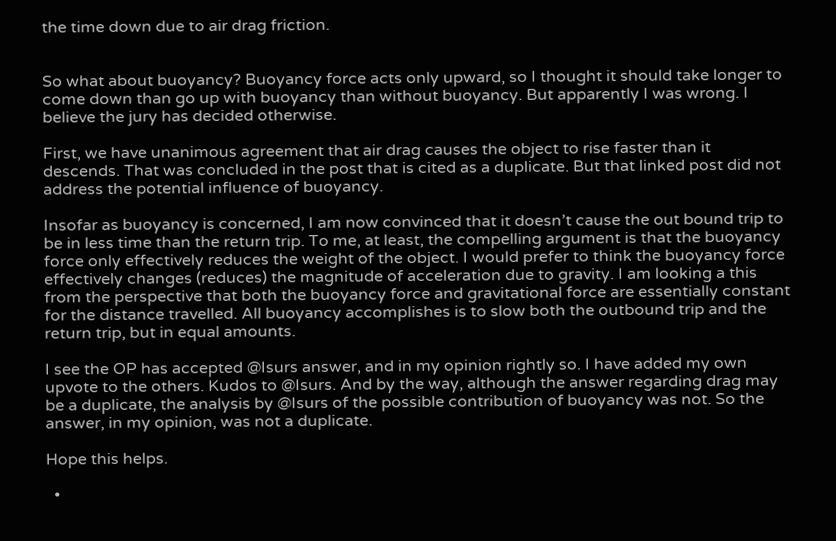the time down due to air drag friction.


So what about buoyancy? Buoyancy force acts only upward, so I thought it should take longer to come down than go up with buoyancy than without buoyancy. But apparently I was wrong. I believe the jury has decided otherwise.

First, we have unanimous agreement that air drag causes the object to rise faster than it descends. That was concluded in the post that is cited as a duplicate. But that linked post did not address the potential influence of buoyancy.

Insofar as buoyancy is concerned, I am now convinced that it doesn’t cause the out bound trip to be in less time than the return trip. To me, at least, the compelling argument is that the buoyancy force only effectively reduces the weight of the object. I would prefer to think the buoyancy force effectively changes (reduces) the magnitude of acceleration due to gravity. I am looking a this from the perspective that both the buoyancy force and gravitational force are essentially constant for the distance travelled. All buoyancy accomplishes is to slow both the outbound trip and the return trip, but in equal amounts.

I see the OP has accepted @Isurs answer, and in my opinion rightly so. I have added my own upvote to the others. Kudos to @Isurs. And by the way, although the answer regarding drag may be a duplicate, the analysis by @Isurs of the possible contribution of buoyancy was not. So the answer, in my opinion, was not a duplicate.

Hope this helps.

  •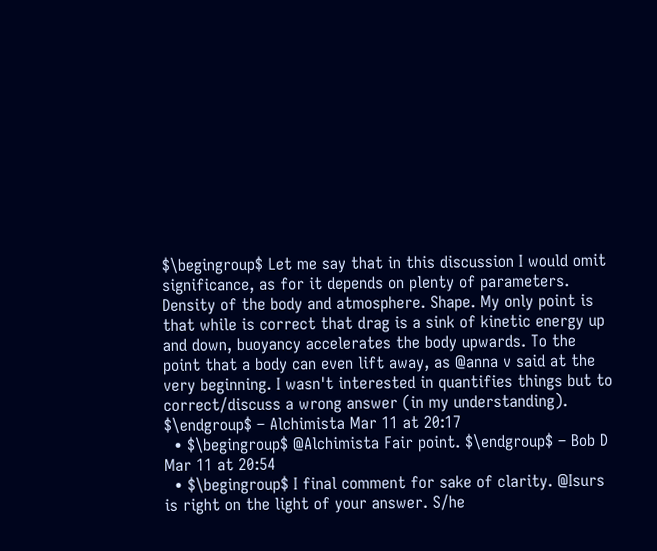$\begingroup$ Let me say that in this discussion I would omit significance, as for it depends on plenty of parameters. Density of the body and atmosphere. Shape. My only point is that while is correct that drag is a sink of kinetic energy up and down, buoyancy accelerates the body upwards. To the point that a body can even lift away, as @anna v said at the very beginning. I wasn't interested in quantifies things but to correct/discuss a wrong answer (in my understanding). $\endgroup$ – Alchimista Mar 11 at 20:17
  • $\begingroup$ @Alchimista Fair point. $\endgroup$ – Bob D Mar 11 at 20:54
  • $\begingroup$ I final comment for sake of clarity. @Isurs is right on the light of your answer. S/he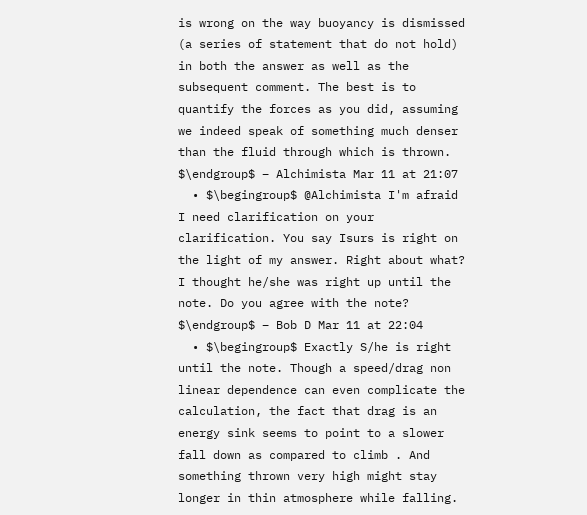is wrong on the way buoyancy is dismissed (a series of statement that do not hold) in both the answer as well as the subsequent comment. The best is to quantify the forces as you did, assuming we indeed speak of something much denser than the fluid through which is thrown. $\endgroup$ – Alchimista Mar 11 at 21:07
  • $\begingroup$ @Alchimista I'm afraid I need clarification on your clarification. You say Isurs is right on the light of my answer. Right about what? I thought he/she was right up until the note. Do you agree with the note? $\endgroup$ – Bob D Mar 11 at 22:04
  • $\begingroup$ Exactly S/he is right until the note. Though a speed/drag non linear dependence can even complicate the calculation, the fact that drag is an energy sink seems to point to a slower fall down as compared to climb . And something thrown very high might stay longer in thin atmosphere while falling.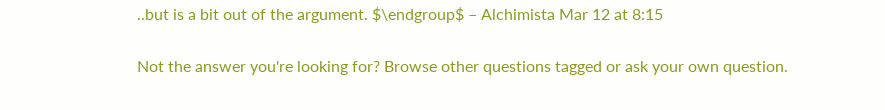..but is a bit out of the argument. $\endgroup$ – Alchimista Mar 12 at 8:15

Not the answer you're looking for? Browse other questions tagged or ask your own question.